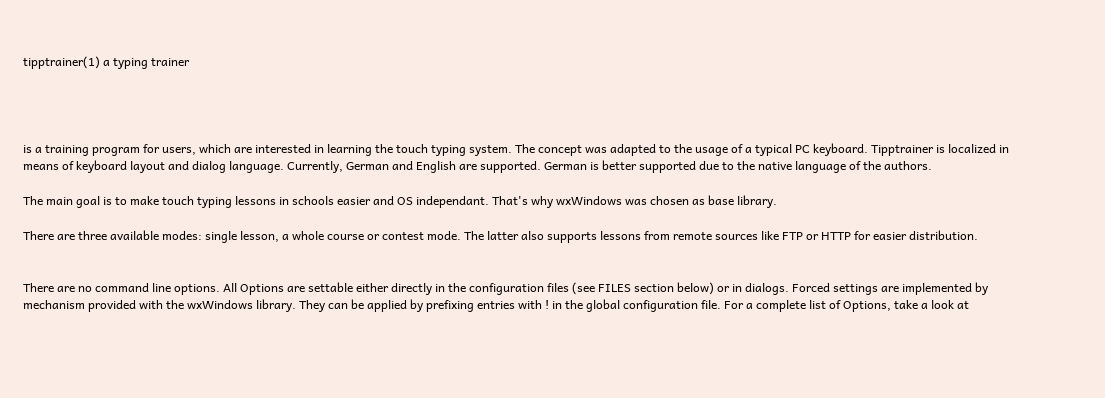tipptrainer(1) a typing trainer




is a training program for users, which are interested in learning the touch typing system. The concept was adapted to the usage of a typical PC keyboard. Tipptrainer is localized in means of keyboard layout and dialog language. Currently, German and English are supported. German is better supported due to the native language of the authors.

The main goal is to make touch typing lessons in schools easier and OS independant. That's why wxWindows was chosen as base library.

There are three available modes: single lesson, a whole course or contest mode. The latter also supports lessons from remote sources like FTP or HTTP for easier distribution.


There are no command line options. All Options are settable either directly in the configuration files (see FILES section below) or in dialogs. Forced settings are implemented by mechanism provided with the wxWindows library. They can be applied by prefixing entries with ! in the global configuration file. For a complete list of Options, take a look at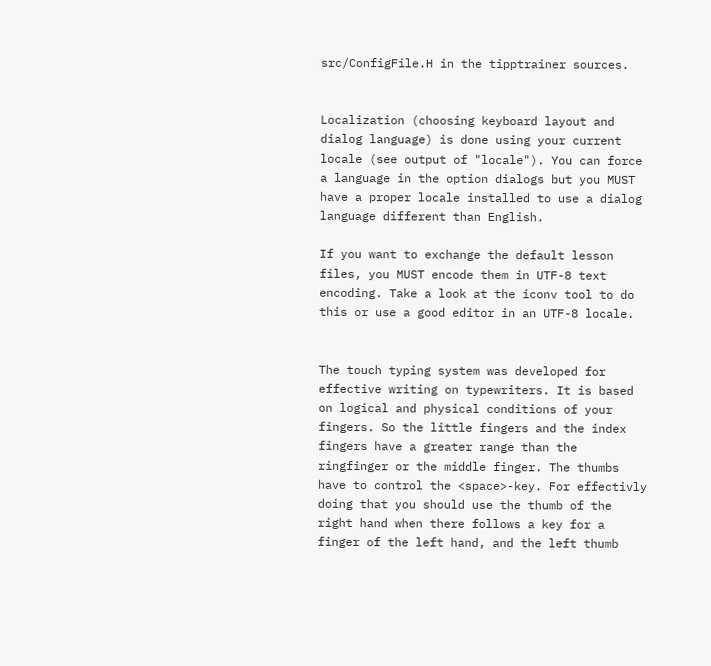src/ConfigFile.H in the tipptrainer sources.


Localization (choosing keyboard layout and dialog language) is done using your current locale (see output of "locale"). You can force a language in the option dialogs but you MUST have a proper locale installed to use a dialog language different than English.

If you want to exchange the default lesson files, you MUST encode them in UTF-8 text encoding. Take a look at the iconv tool to do this or use a good editor in an UTF-8 locale.


The touch typing system was developed for effective writing on typewriters. It is based on logical and physical conditions of your fingers. So the little fingers and the index fingers have a greater range than the ringfinger or the middle finger. The thumbs have to control the <space>-key. For effectivly doing that you should use the thumb of the right hand when there follows a key for a finger of the left hand, and the left thumb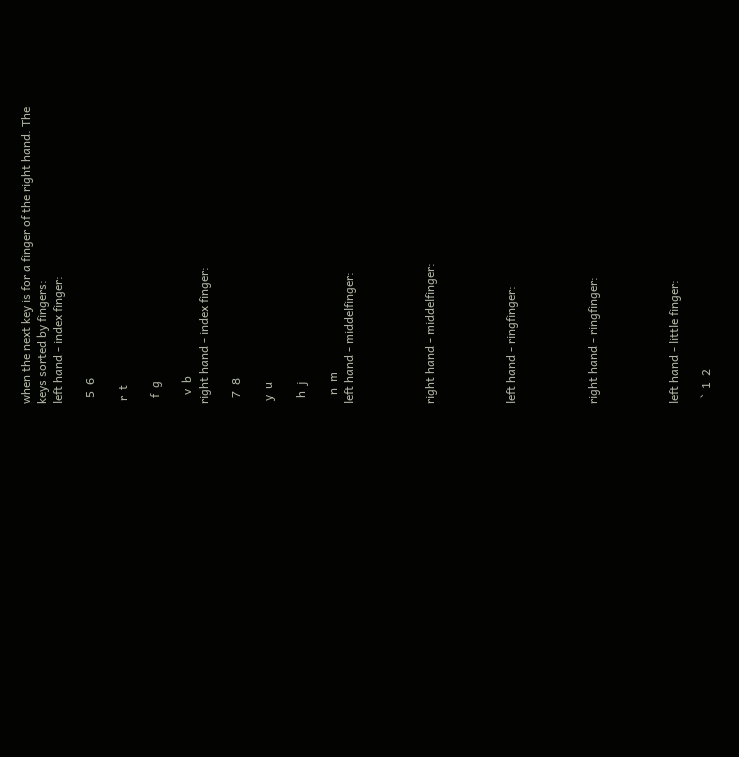when the next key is for a finger of the right hand. The keys sorted by fingers:
left hand - index finger:

  5  6

 r  t

  f  g

   v  b
right hand - index finger:

  7  8

 y  u

  h  j

   n  m
left hand - middelfinger:




right hand - middelfinger:




left hand - ringfinger:




right hand - ringfinger:




left hand - little finger:

  `  1  2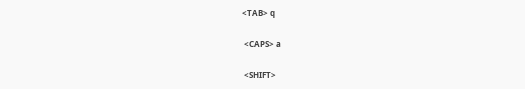<TAB> q

 <CAPS> a

 <SHIFT>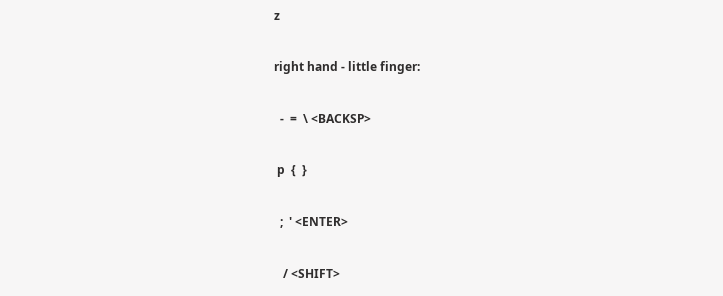z

right hand - little finger:

  -  =  \ <BACKSP>

 p  {  }

  ;  ' <ENTER>

   / <SHIFT>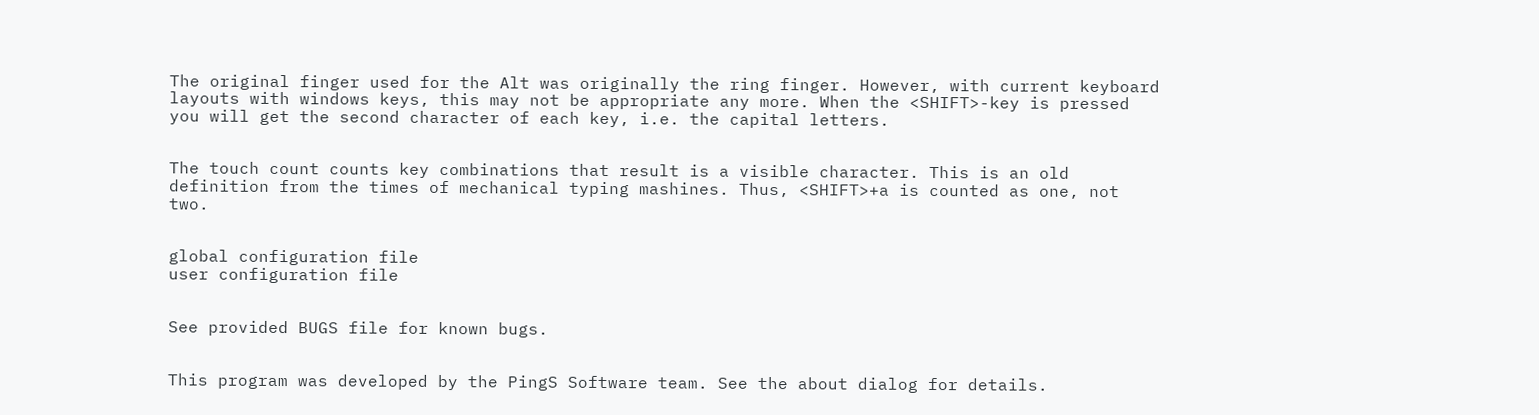The original finger used for the Alt was originally the ring finger. However, with current keyboard layouts with windows keys, this may not be appropriate any more. When the <SHIFT>-key is pressed you will get the second character of each key, i.e. the capital letters.


The touch count counts key combinations that result is a visible character. This is an old definition from the times of mechanical typing mashines. Thus, <SHIFT>+a is counted as one, not two.


global configuration file
user configuration file


See provided BUGS file for known bugs.


This program was developed by the PingS Software team. See the about dialog for details.